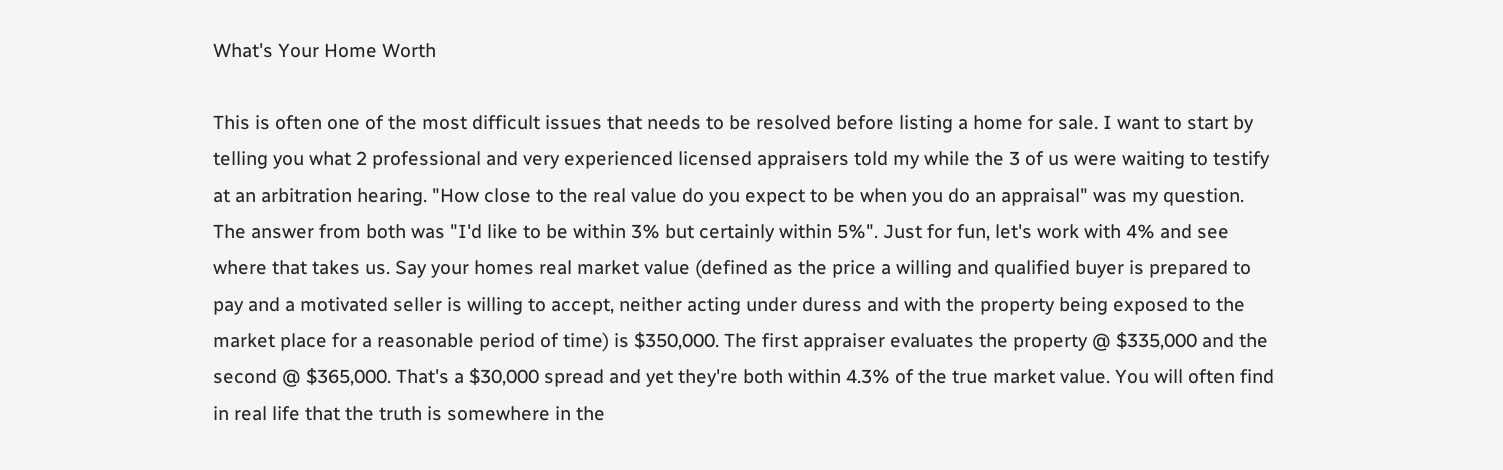What's Your Home Worth

This is often one of the most difficult issues that needs to be resolved before listing a home for sale. I want to start by telling you what 2 professional and very experienced licensed appraisers told my while the 3 of us were waiting to testify at an arbitration hearing. "How close to the real value do you expect to be when you do an appraisal" was my question. The answer from both was "I'd like to be within 3% but certainly within 5%". Just for fun, let's work with 4% and see where that takes us. Say your homes real market value (defined as the price a willing and qualified buyer is prepared to pay and a motivated seller is willing to accept, neither acting under duress and with the property being exposed to the market place for a reasonable period of time) is $350,000. The first appraiser evaluates the property @ $335,000 and the second @ $365,000. That's a $30,000 spread and yet they're both within 4.3% of the true market value. You will often find in real life that the truth is somewhere in the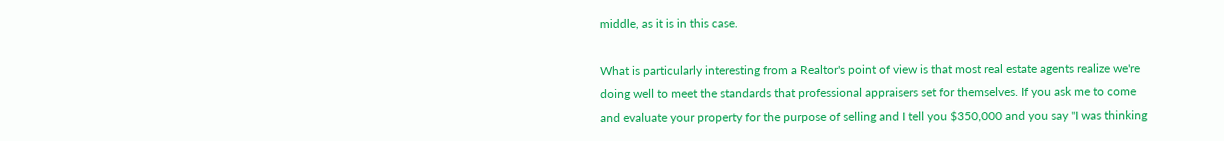middle, as it is in this case.

What is particularly interesting from a Realtor's point of view is that most real estate agents realize we're doing well to meet the standards that professional appraisers set for themselves. If you ask me to come and evaluate your property for the purpose of selling and I tell you $350,000 and you say "I was thinking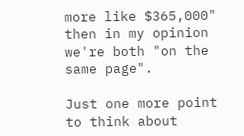more like $365,000" then in my opinion we're both "on the same page".

Just one more point to think about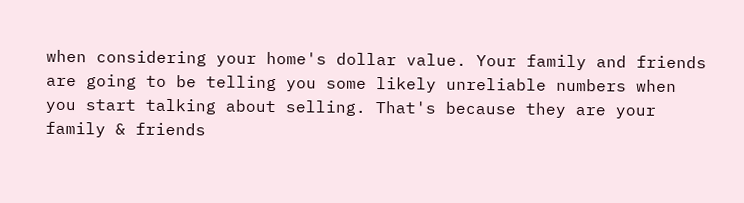when considering your home's dollar value. Your family and friends are going to be telling you some likely unreliable numbers when you start talking about selling. That's because they are your family & friends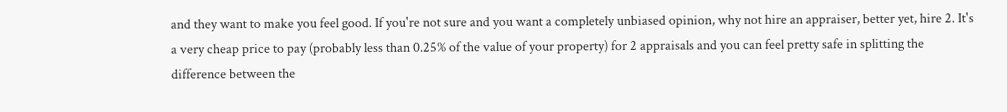and they want to make you feel good. If you're not sure and you want a completely unbiased opinion, why not hire an appraiser, better yet, hire 2. It's a very cheap price to pay (probably less than 0.25% of the value of your property) for 2 appraisals and you can feel pretty safe in splitting the difference between the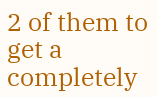2 of them to get a completely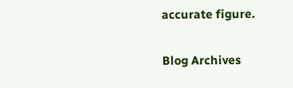accurate figure.

Blog Archives